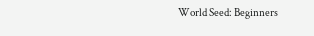World Seed: Beginners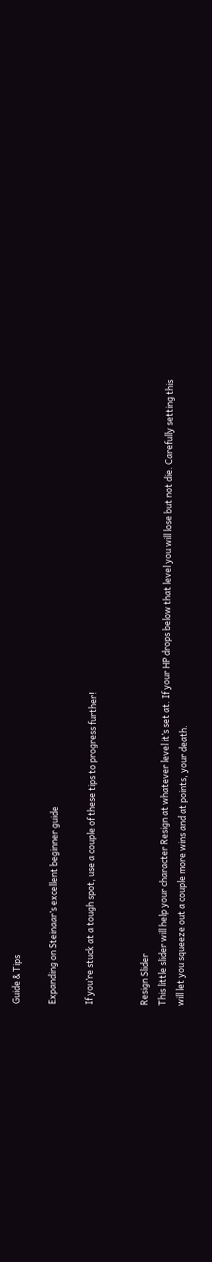Guide & Tips

Expanding on Steinaar’s excellent beginner guide

If you’re stuck at a tough spot, use a couple of these tips to progress further!


Resign Slider
This little slider will help your character Resign at whatever level it’s set at. If your HP drops below that level you will lose but not die. Carefully setting this will let you squeeze out a couple more wins and at points, your death.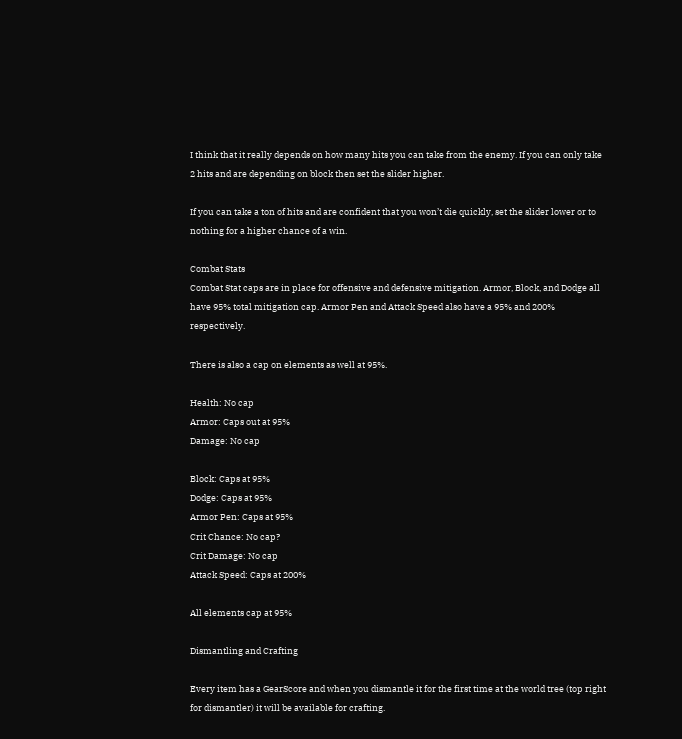I think that it really depends on how many hits you can take from the enemy. If you can only take 2 hits and are depending on block then set the slider higher.

If you can take a ton of hits and are confident that you won’t die quickly, set the slider lower or to nothing for a higher chance of a win.

Combat Stats
Combat Stat caps are in place for offensive and defensive mitigation. Armor, Block, and Dodge all have 95% total mitigation cap. Armor Pen and Attack Speed also have a 95% and 200% respectively.

There is also a cap on elements as well at 95%.

Health: No cap
Armor: Caps out at 95%
Damage: No cap

Block: Caps at 95%
Dodge: Caps at 95%
Armor Pen: Caps at 95%
Crit Chance: No cap?
Crit Damage: No cap
Attack Speed: Caps at 200%

All elements cap at 95%

Dismantling and Crafting

Every item has a GearScore and when you dismantle it for the first time at the world tree (top right for dismantler) it will be available for crafting.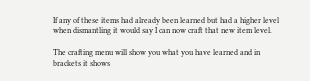If any of these items had already been learned but had a higher level when dismantling it would say I can now craft that new item level.

The crafting menu will show you what you have learned and in brackets it shows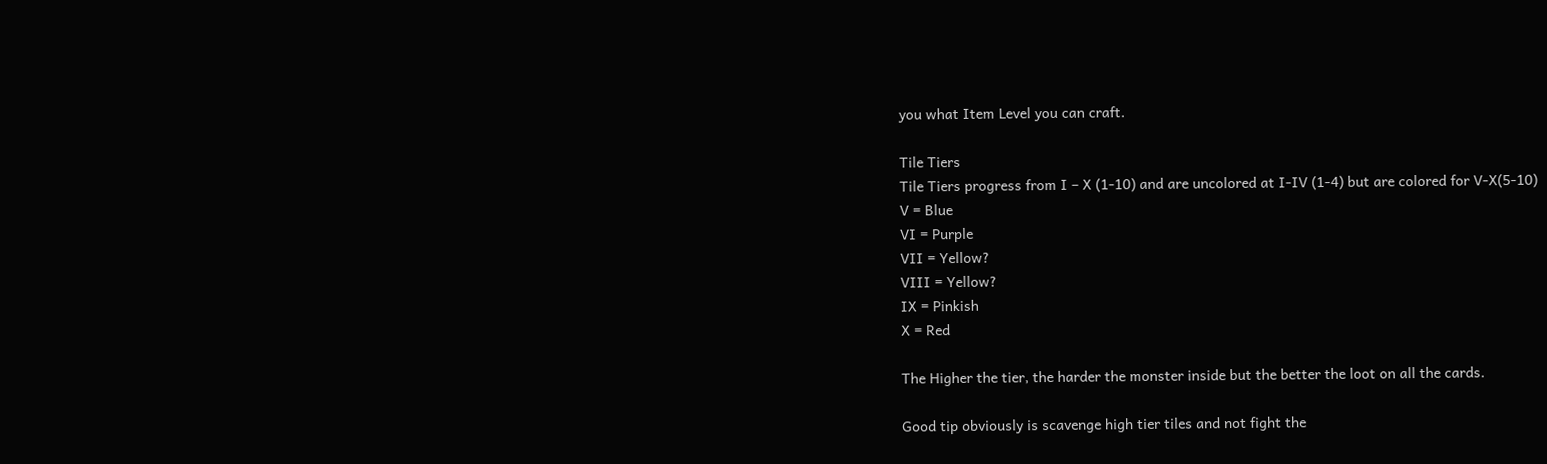you what Item Level you can craft.

Tile Tiers
Tile Tiers progress from I – X (1-10) and are uncolored at I-IV (1-4) but are colored for V-X(5-10)
V = Blue
VI = Purple
VII = Yellow?
VIII = Yellow?
IX = Pinkish
X = Red

The Higher the tier, the harder the monster inside but the better the loot on all the cards.

Good tip obviously is scavenge high tier tiles and not fight the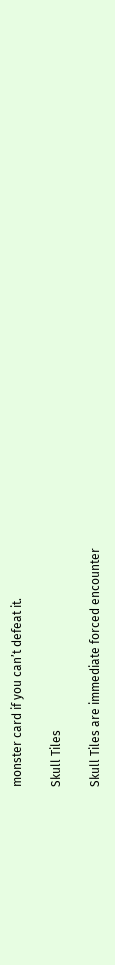monster card if you can’t defeat it.

Skull Tiles

Skull Tiles are immediate forced encounter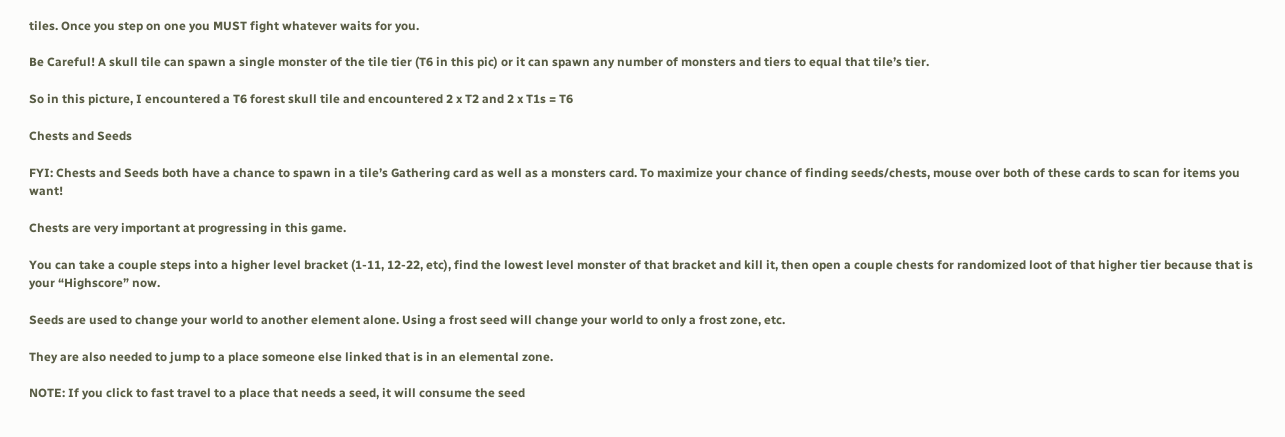tiles. Once you step on one you MUST fight whatever waits for you.

Be Careful! A skull tile can spawn a single monster of the tile tier (T6 in this pic) or it can spawn any number of monsters and tiers to equal that tile’s tier.

So in this picture, I encountered a T6 forest skull tile and encountered 2 x T2 and 2 x T1s = T6

Chests and Seeds

FYI: Chests and Seeds both have a chance to spawn in a tile’s Gathering card as well as a monsters card. To maximize your chance of finding seeds/chests, mouse over both of these cards to scan for items you want!

Chests are very important at progressing in this game.

You can take a couple steps into a higher level bracket (1-11, 12-22, etc), find the lowest level monster of that bracket and kill it, then open a couple chests for randomized loot of that higher tier because that is your “Highscore” now.

Seeds are used to change your world to another element alone. Using a frost seed will change your world to only a frost zone, etc.

They are also needed to jump to a place someone else linked that is in an elemental zone.

NOTE: If you click to fast travel to a place that needs a seed, it will consume the seed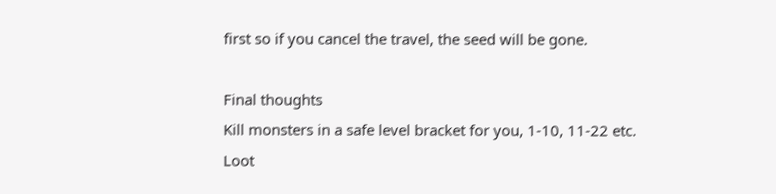first so if you cancel the travel, the seed will be gone.

Final thoughts
Kill monsters in a safe level bracket for you, 1-10, 11-22 etc. Loot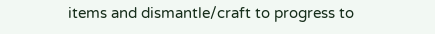items and dismantle/craft to progress to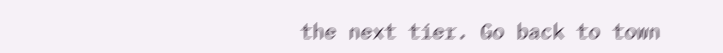the next tier. Go back to town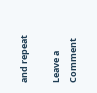and repeat

Leave a Comment